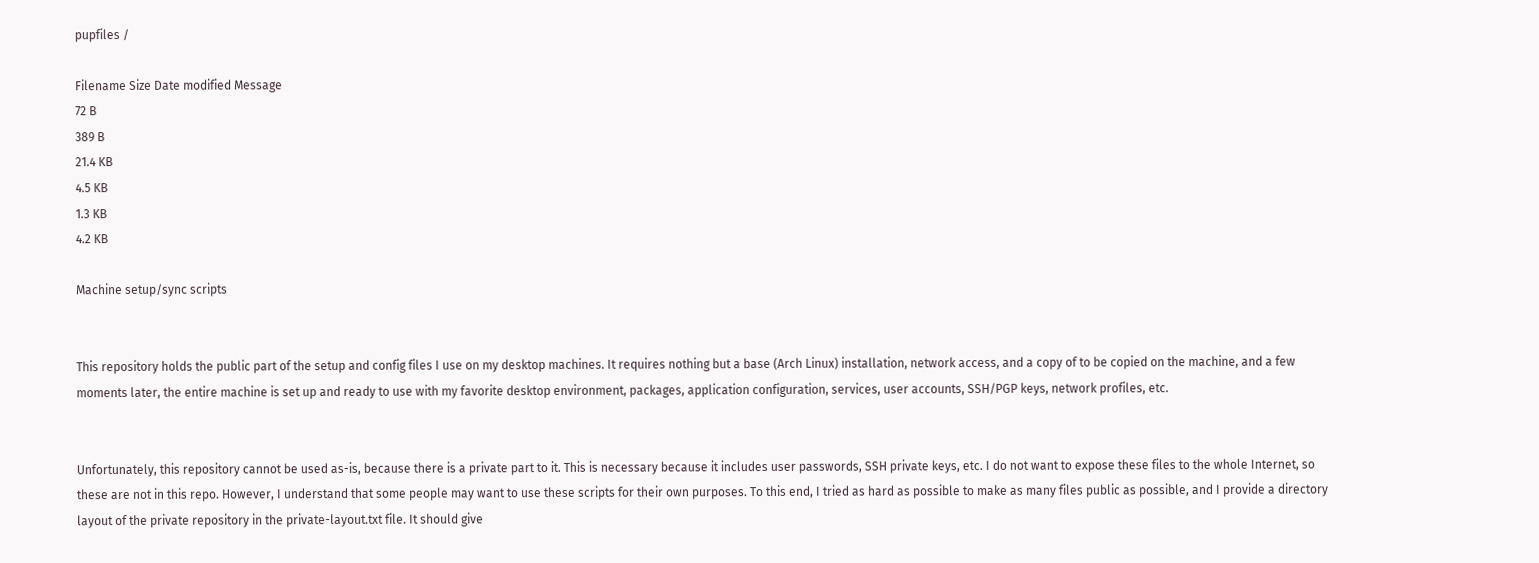pupfiles /

Filename Size Date modified Message
72 B
389 B
21.4 KB
4.5 KB
1.3 KB
4.2 KB

Machine setup/sync scripts


This repository holds the public part of the setup and config files I use on my desktop machines. It requires nothing but a base (Arch Linux) installation, network access, and a copy of to be copied on the machine, and a few moments later, the entire machine is set up and ready to use with my favorite desktop environment, packages, application configuration, services, user accounts, SSH/PGP keys, network profiles, etc.


Unfortunately, this repository cannot be used as-is, because there is a private part to it. This is necessary because it includes user passwords, SSH private keys, etc. I do not want to expose these files to the whole Internet, so these are not in this repo. However, I understand that some people may want to use these scripts for their own purposes. To this end, I tried as hard as possible to make as many files public as possible, and I provide a directory layout of the private repository in the private-layout.txt file. It should give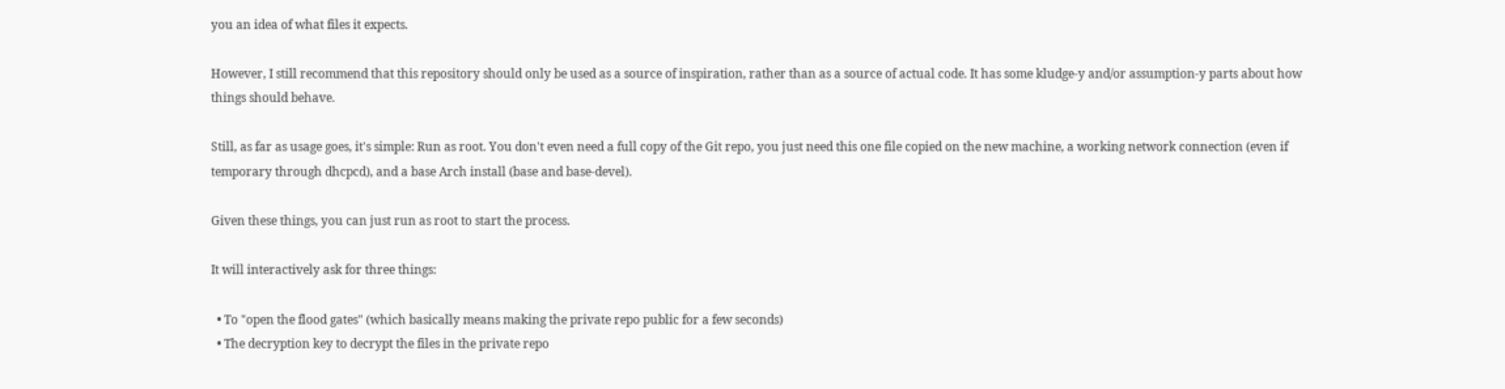you an idea of what files it expects.

However, I still recommend that this repository should only be used as a source of inspiration, rather than as a source of actual code. It has some kludge-y and/or assumption-y parts about how things should behave.

Still, as far as usage goes, it's simple: Run as root. You don't even need a full copy of the Git repo, you just need this one file copied on the new machine, a working network connection (even if temporary through dhcpcd), and a base Arch install (base and base-devel).

Given these things, you can just run as root to start the process.

It will interactively ask for three things:

  • To "open the flood gates" (which basically means making the private repo public for a few seconds)
  • The decryption key to decrypt the files in the private repo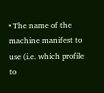• The name of the machine manifest to use (i.e. which profile to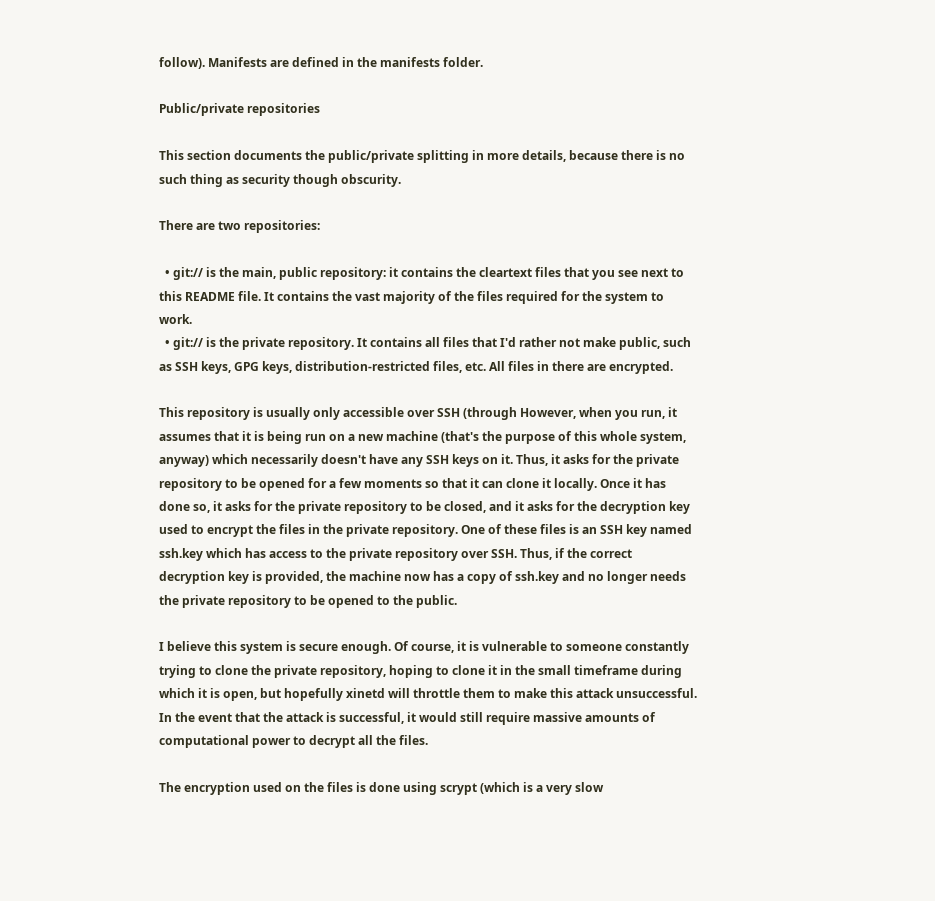follow). Manifests are defined in the manifests folder.

Public/private repositories

This section documents the public/private splitting in more details, because there is no such thing as security though obscurity.

There are two repositories:

  • git:// is the main, public repository: it contains the cleartext files that you see next to this README file. It contains the vast majority of the files required for the system to work.
  • git:// is the private repository. It contains all files that I'd rather not make public, such as SSH keys, GPG keys, distribution-restricted files, etc. All files in there are encrypted.

This repository is usually only accessible over SSH (through However, when you run, it assumes that it is being run on a new machine (that's the purpose of this whole system, anyway) which necessarily doesn't have any SSH keys on it. Thus, it asks for the private repository to be opened for a few moments so that it can clone it locally. Once it has done so, it asks for the private repository to be closed, and it asks for the decryption key used to encrypt the files in the private repository. One of these files is an SSH key named ssh.key which has access to the private repository over SSH. Thus, if the correct decryption key is provided, the machine now has a copy of ssh.key and no longer needs the private repository to be opened to the public.

I believe this system is secure enough. Of course, it is vulnerable to someone constantly trying to clone the private repository, hoping to clone it in the small timeframe during which it is open, but hopefully xinetd will throttle them to make this attack unsuccessful. In the event that the attack is successful, it would still require massive amounts of computational power to decrypt all the files.

The encryption used on the files is done using scrypt (which is a very slow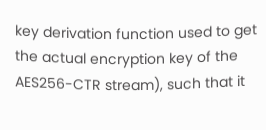key derivation function used to get the actual encryption key of the AES256-CTR stream), such that it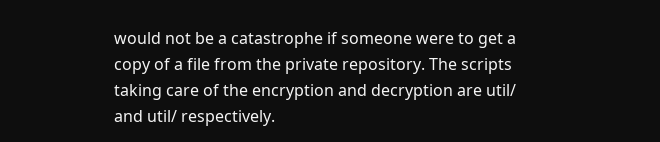would not be a catastrophe if someone were to get a copy of a file from the private repository. The scripts taking care of the encryption and decryption are util/ and util/ respectively.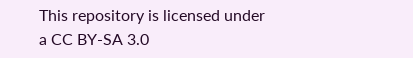This repository is licensed under a CC BY-SA 3.0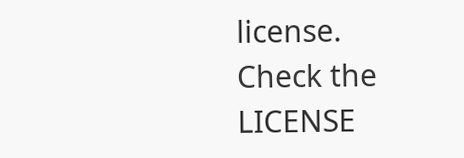license. Check the LICENSE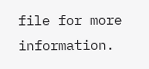file for more information.